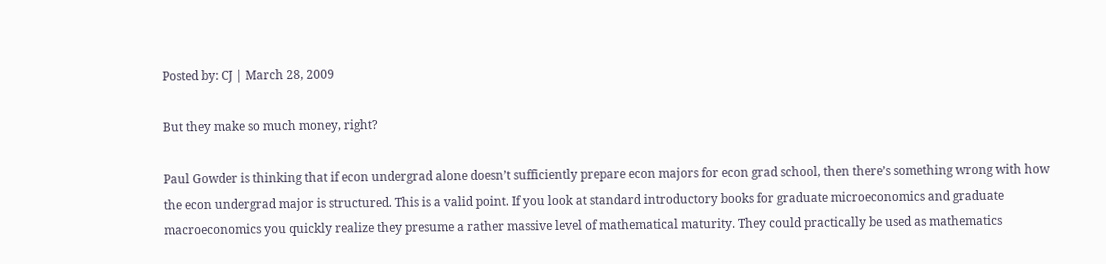Posted by: CJ | March 28, 2009

But they make so much money, right?

Paul Gowder is thinking that if econ undergrad alone doesn’t sufficiently prepare econ majors for econ grad school, then there’s something wrong with how the econ undergrad major is structured. This is a valid point. If you look at standard introductory books for graduate microeconomics and graduate macroeconomics you quickly realize they presume a rather massive level of mathematical maturity. They could practically be used as mathematics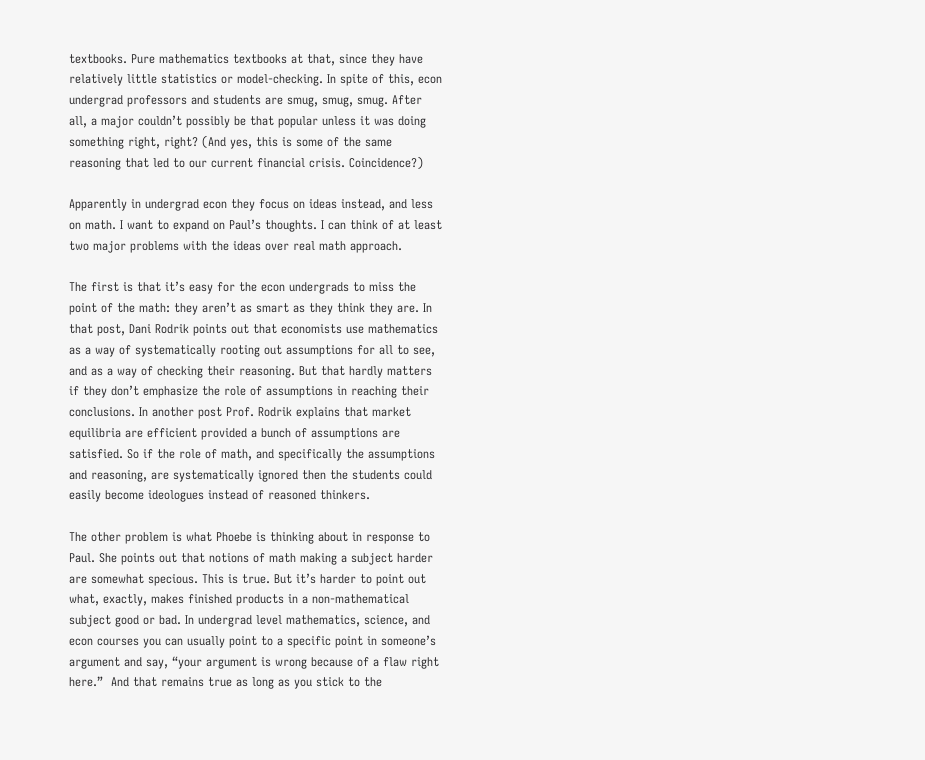textbooks. Pure mathematics textbooks at that, since they have relatively little statistics or model-checking. In spite of this, econ undergrad professors and students are smug, smug, smug. After all, a major couldn’t possibly be that popular unless it was doing something right, right? (And yes, this is some of the same reasoning that led to our current financial crisis. Coincidence?)

Apparently in undergrad econ they focus on ideas instead, and less on math. I want to expand on Paul’s thoughts. I can think of at least two major problems with the ideas over real math approach.

The first is that it’s easy for the econ undergrads to miss the point of the math: they aren’t as smart as they think they are. In that post, Dani Rodrik points out that economists use mathematics as a way of systematically rooting out assumptions for all to see, and as a way of checking their reasoning. But that hardly matters if they don’t emphasize the role of assumptions in reaching their conclusions. In another post Prof. Rodrik explains that market equilibria are efficient provided a bunch of assumptions are satisfied. So if the role of math, and specifically the assumptions and reasoning, are systematically ignored then the students could easily become ideologues instead of reasoned thinkers.

The other problem is what Phoebe is thinking about in response to Paul. She points out that notions of math making a subject harder are somewhat specious. This is true. But it’s harder to point out what, exactly, makes finished products in a non-mathematical subject good or bad. In undergrad level mathematics, science, and econ courses you can usually point to a specific point in someone’s argument and say, “your argument is wrong because of a flaw right here.”  And that remains true as long as you stick to the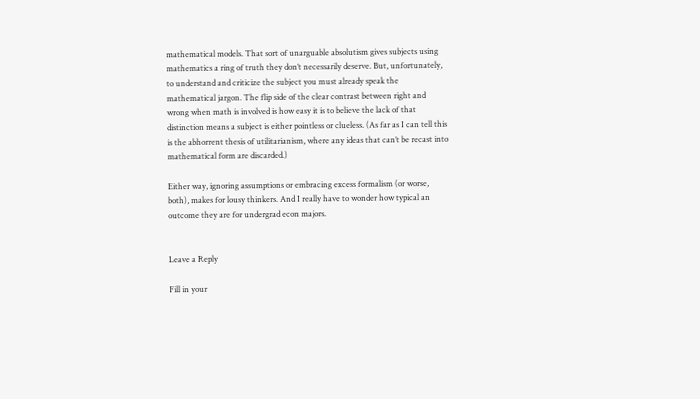mathematical models. That sort of unarguable absolutism gives subjects using mathematics a ring of truth they don’t necessarily deserve. But, unfortunately, to understand and criticize the subject you must already speak the mathematical jargon. The flip side of the clear contrast between right and wrong when math is involved is how easy it is to believe the lack of that distinction means a subject is either pointless or clueless. (As far as I can tell this is the abhorrent thesis of utilitarianism, where any ideas that can’t be recast into mathematical form are discarded.)

Either way, ignoring assumptions or embracing excess formalism (or worse, both), makes for lousy thinkers. And I really have to wonder how typical an outcome they are for undergrad econ majors.


Leave a Reply

Fill in your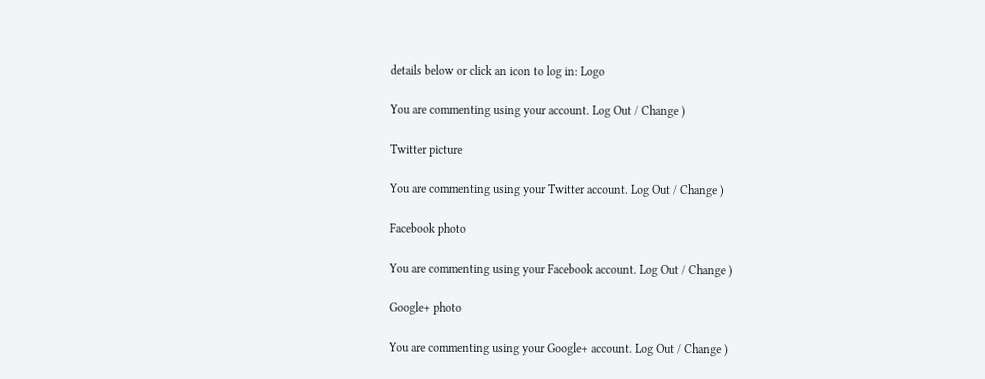details below or click an icon to log in: Logo

You are commenting using your account. Log Out / Change )

Twitter picture

You are commenting using your Twitter account. Log Out / Change )

Facebook photo

You are commenting using your Facebook account. Log Out / Change )

Google+ photo

You are commenting using your Google+ account. Log Out / Change )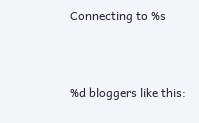Connecting to %s


%d bloggers like this: